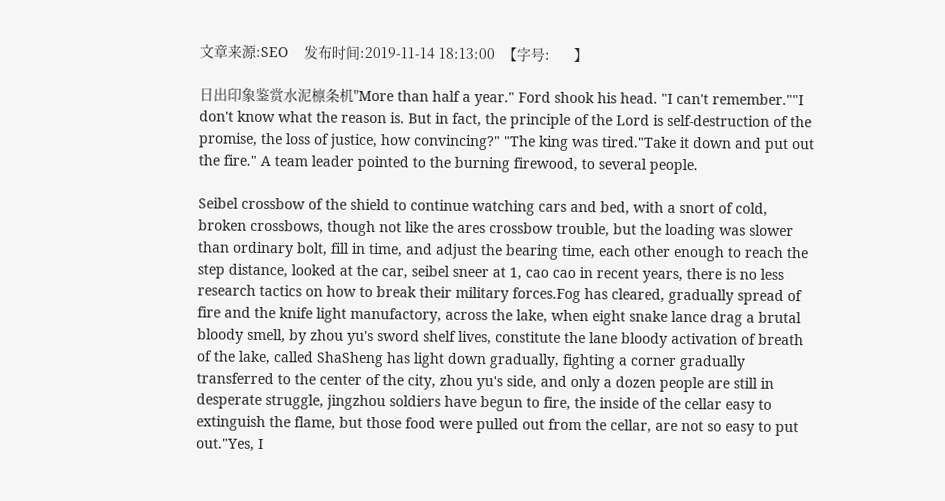文章来源:SEO    发布时间:2019-11-14 18:13:00  【字号:      】

日出印象鉴赏水泥檩条机"More than half a year." Ford shook his head. "I can't remember.""I don't know what the reason is. But in fact, the principle of the Lord is self-destruction of the promise, the loss of justice, how convincing?" "The king was tired."Take it down and put out the fire." A team leader pointed to the burning firewood, to several people.

Seibel crossbow of the shield to continue watching cars and bed, with a snort of cold, broken crossbows, though not like the ares crossbow trouble, but the loading was slower than ordinary bolt, fill in time, and adjust the bearing time, each other enough to reach the step distance, looked at the car, seibel sneer at 1, cao cao in recent years, there is no less research tactics on how to break their military forces.Fog has cleared, gradually spread of fire and the knife light manufactory, across the lake, when eight snake lance drag a brutal bloody smell, by zhou yu's sword shelf lives, constitute the lane bloody activation of breath of the lake, called ShaSheng has light down gradually, fighting a corner gradually transferred to the center of the city, zhou yu's side, and only a dozen people are still in desperate struggle, jingzhou soldiers have begun to fire, the inside of the cellar easy to extinguish the flame, but those food were pulled out from the cellar, are not so easy to put out."Yes, I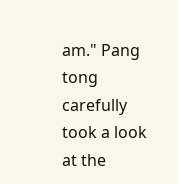am." Pang tong carefully took a look at the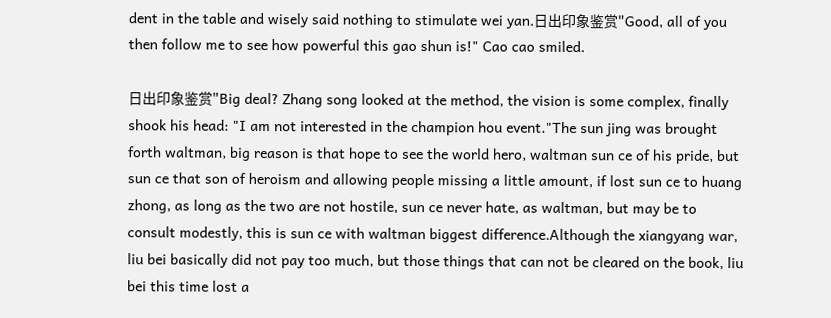dent in the table and wisely said nothing to stimulate wei yan.日出印象鉴赏"Good, all of you then follow me to see how powerful this gao shun is!" Cao cao smiled.

日出印象鉴赏"Big deal? Zhang song looked at the method, the vision is some complex, finally shook his head: "I am not interested in the champion hou event."The sun jing was brought forth waltman, big reason is that hope to see the world hero, waltman sun ce of his pride, but sun ce that son of heroism and allowing people missing a little amount, if lost sun ce to huang zhong, as long as the two are not hostile, sun ce never hate, as waltman, but may be to consult modestly, this is sun ce with waltman biggest difference.Although the xiangyang war, liu bei basically did not pay too much, but those things that can not be cleared on the book, liu bei this time lost a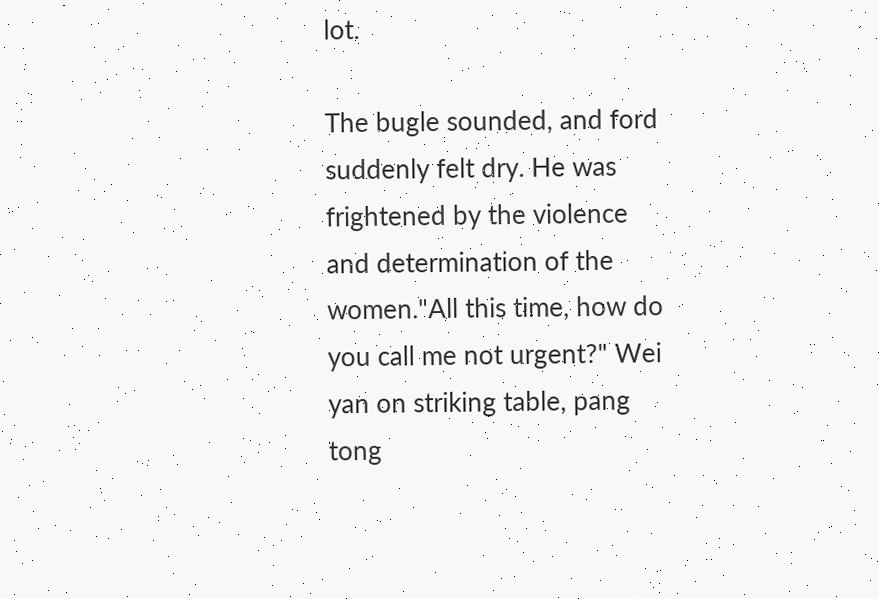lot.

The bugle sounded, and ford suddenly felt dry. He was frightened by the violence and determination of the women."All this time, how do you call me not urgent?" Wei yan on striking table, pang tong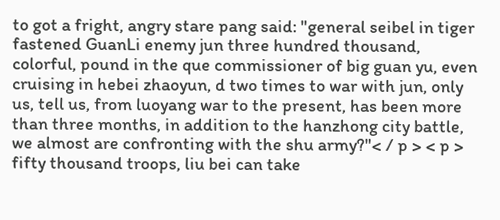to got a fright, angry stare pang said: "general seibel in tiger fastened GuanLi enemy jun three hundred thousand, colorful, pound in the que commissioner of big guan yu, even cruising in hebei zhaoyun, d two times to war with jun, only us, tell us, from luoyang war to the present, has been more than three months, in addition to the hanzhong city battle, we almost are confronting with the shu army?"< / p > < p > fifty thousand troops, liu bei can take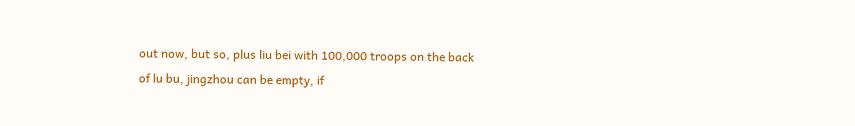out now, but so, plus liu bei with 100,000 troops on the back of lu bu, jingzhou can be empty, if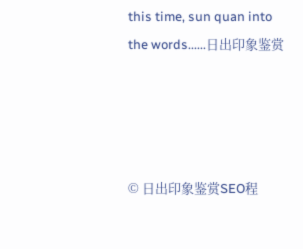this time, sun quan into the words......日出印象鉴赏




© 日出印象鉴赏SEO程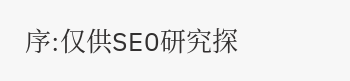序:仅供SEO研究探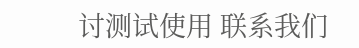讨测试使用 联系我们